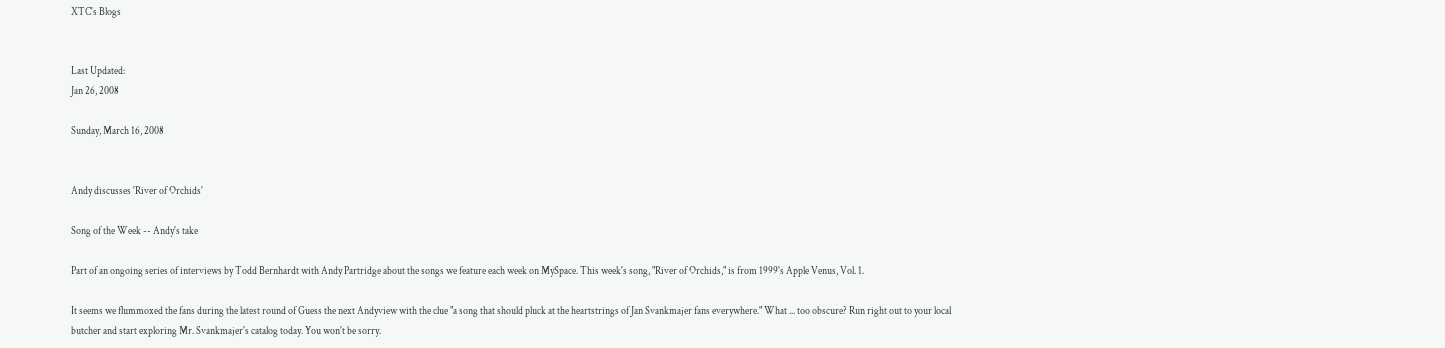XTC's Blogs


Last Updated:
Jan 26, 2008

Sunday, March 16, 2008


Andy discusses 'River of Orchids'

Song of the Week -- Andy's take

Part of an ongoing series of interviews by Todd Bernhardt with Andy Partridge about the songs we feature each week on MySpace. This week's song, "River of Orchids," is from 1999's Apple Venus, Vol. 1.

It seems we flummoxed the fans during the latest round of Guess the next Andyview with the clue "a song that should pluck at the heartstrings of Jan Svankmajer fans everywhere." What ... too obscure? Run right out to your local butcher and start exploring Mr. Svankmajer's catalog today. You won't be sorry.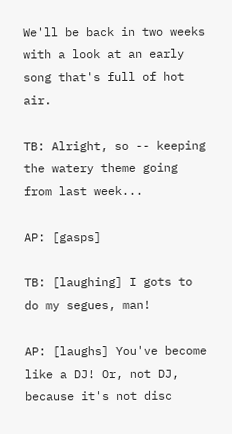We'll be back in two weeks with a look at an early song that's full of hot air.

TB: Alright, so -- keeping the watery theme going from last week...

AP: [gasps]

TB: [laughing] I gots to do my segues, man!

AP: [laughs] You've become like a DJ! Or, not DJ, because it's not disc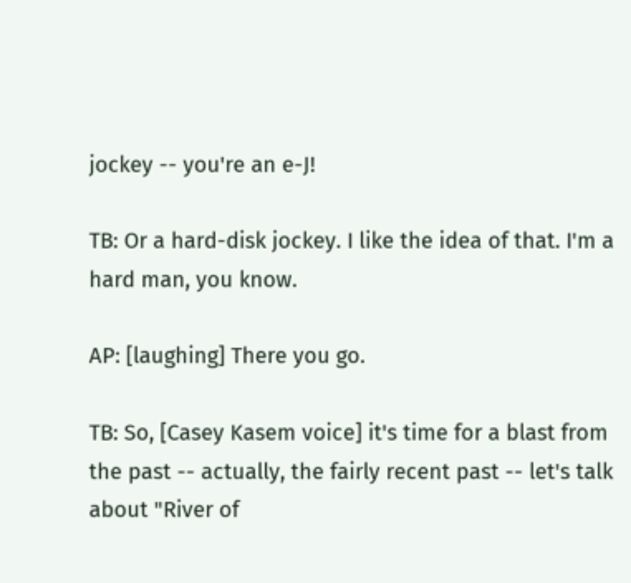jockey -- you're an e-J!

TB: Or a hard-disk jockey. I like the idea of that. I'm a hard man, you know.

AP: [laughing] There you go.

TB: So, [Casey Kasem voice] it's time for a blast from the past -- actually, the fairly recent past -- let's talk about "River of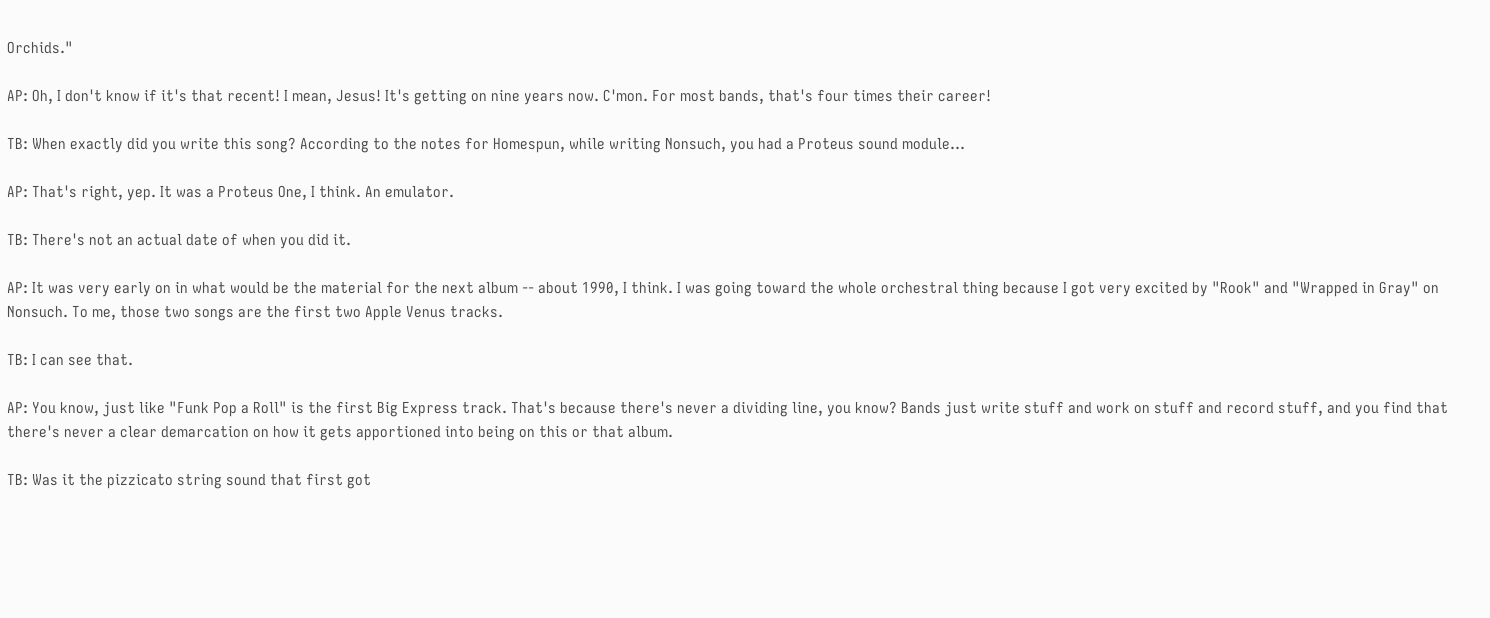Orchids."

AP: Oh, I don't know if it's that recent! I mean, Jesus! It's getting on nine years now. C'mon. For most bands, that's four times their career!

TB: When exactly did you write this song? According to the notes for Homespun, while writing Nonsuch, you had a Proteus sound module...

AP: That's right, yep. It was a Proteus One, I think. An emulator.

TB: There's not an actual date of when you did it.

AP: It was very early on in what would be the material for the next album -- about 1990, I think. I was going toward the whole orchestral thing because I got very excited by "Rook" and "Wrapped in Gray" on Nonsuch. To me, those two songs are the first two Apple Venus tracks.

TB: I can see that.

AP: You know, just like "Funk Pop a Roll" is the first Big Express track. That's because there's never a dividing line, you know? Bands just write stuff and work on stuff and record stuff, and you find that there's never a clear demarcation on how it gets apportioned into being on this or that album.

TB: Was it the pizzicato string sound that first got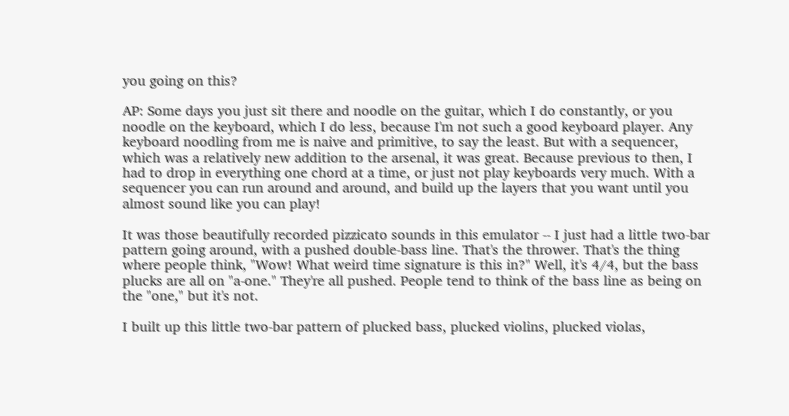you going on this?

AP: Some days you just sit there and noodle on the guitar, which I do constantly, or you noodle on the keyboard, which I do less, because I'm not such a good keyboard player. Any keyboard noodling from me is naive and primitive, to say the least. But with a sequencer, which was a relatively new addition to the arsenal, it was great. Because previous to then, I had to drop in everything one chord at a time, or just not play keyboards very much. With a sequencer you can run around and around, and build up the layers that you want until you almost sound like you can play!

It was those beautifully recorded pizzicato sounds in this emulator -- I just had a little two-bar pattern going around, with a pushed double-bass line. That's the thrower. That's the thing where people think, "Wow! What weird time signature is this in?" Well, it's 4/4, but the bass plucks are all on "a-one." They're all pushed. People tend to think of the bass line as being on the "one," but it's not.

I built up this little two-bar pattern of plucked bass, plucked violins, plucked violas,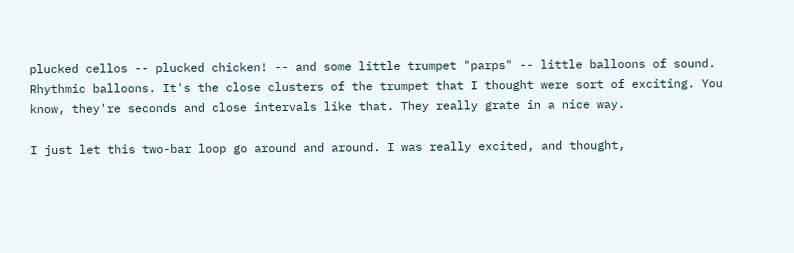plucked cellos -- plucked chicken! -- and some little trumpet "parps" -- little balloons of sound. Rhythmic balloons. It's the close clusters of the trumpet that I thought were sort of exciting. You know, they're seconds and close intervals like that. They really grate in a nice way.

I just let this two-bar loop go around and around. I was really excited, and thought,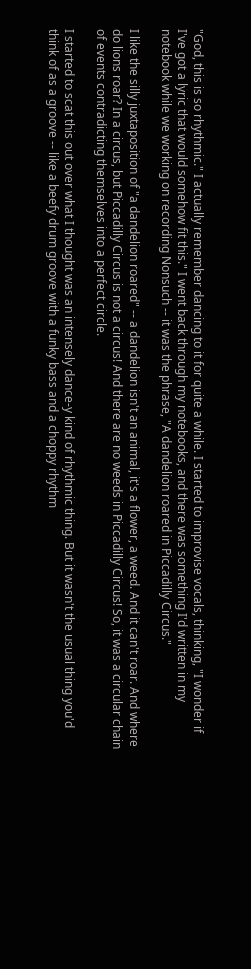"God, this is so rhythmic." I actually remember dancing to it for quite a while. I started to improvise vocals, thinking, "I wonder if I've got a lyric that would somehow fit this." I went back through my notebooks, and there was something I'd written in my notebook while we working on recording Nonsuch -- it was the phrase, "A dandelion roared in Piccadilly Circus."

I like the silly juxtaposition of "a dandelion roared" -- a dandelion isn't an animal, it's a flower, a weed. And it can't roar. And where do lions roar? In a circus, but Piccadilly Circus is not a circus! And there are no weeds in Piccadilly Circus! So, it was a circular chain of events contradicting themselves into a perfect circle.

I started to scat this out over what I thought was an intensely dance-y kind of rhythmic thing. But it wasn't the usual thing you'd think of as a groove -- like a beefy drum groove with a funky bass and a choppy rhythm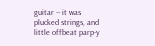guitar -- it was plucked strings, and little offbeat parp-y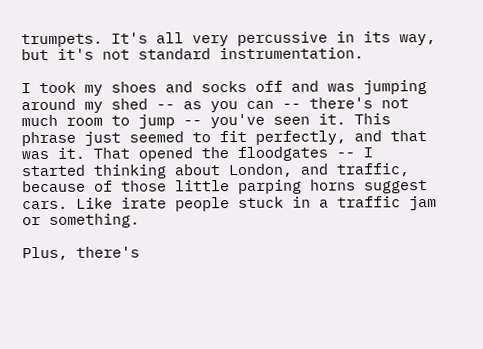trumpets. It's all very percussive in its way, but it's not standard instrumentation.

I took my shoes and socks off and was jumping around my shed -- as you can -- there's not much room to jump -- you've seen it. This phrase just seemed to fit perfectly, and that was it. That opened the floodgates -- I started thinking about London, and traffic, because of those little parping horns suggest cars. Like irate people stuck in a traffic jam or something.

Plus, there's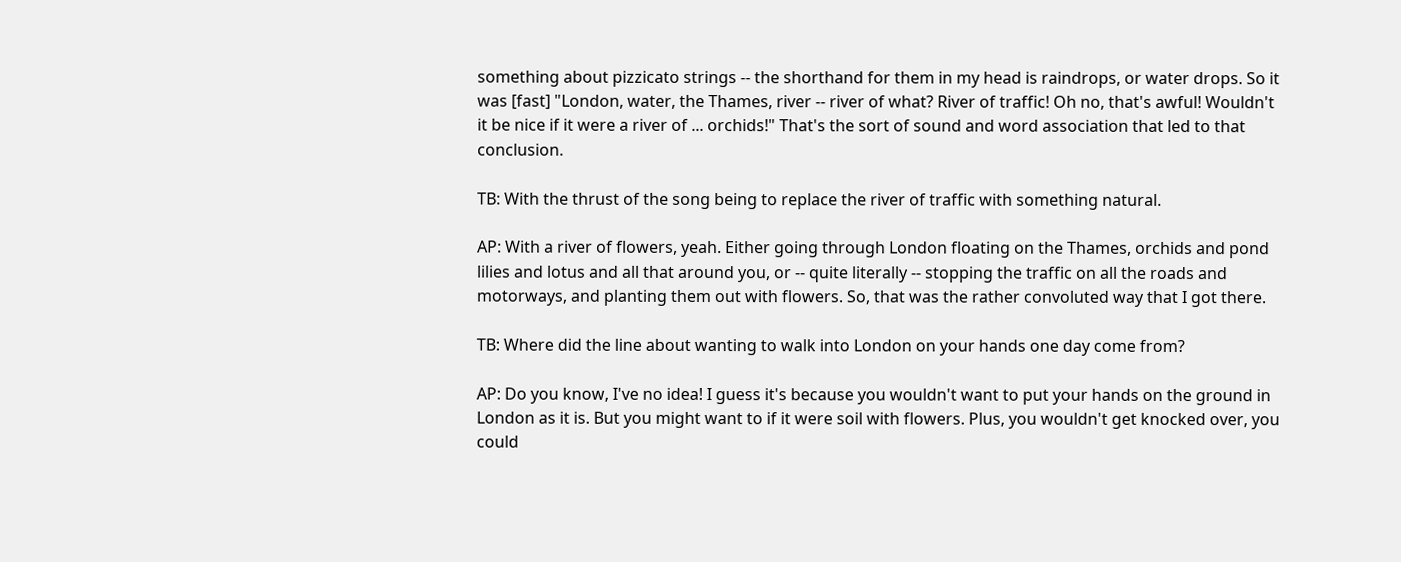something about pizzicato strings -- the shorthand for them in my head is raindrops, or water drops. So it was [fast] "London, water, the Thames, river -- river of what? River of traffic! Oh no, that's awful! Wouldn't it be nice if it were a river of ... orchids!" That's the sort of sound and word association that led to that conclusion.

TB: With the thrust of the song being to replace the river of traffic with something natural.

AP: With a river of flowers, yeah. Either going through London floating on the Thames, orchids and pond lilies and lotus and all that around you, or -- quite literally -- stopping the traffic on all the roads and motorways, and planting them out with flowers. So, that was the rather convoluted way that I got there.

TB: Where did the line about wanting to walk into London on your hands one day come from?

AP: Do you know, I've no idea! I guess it's because you wouldn't want to put your hands on the ground in London as it is. But you might want to if it were soil with flowers. Plus, you wouldn't get knocked over, you could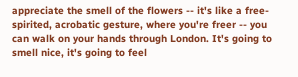appreciate the smell of the flowers -- it's like a free-spirited, acrobatic gesture, where you're freer -- you can walk on your hands through London. It's going to smell nice, it's going to feel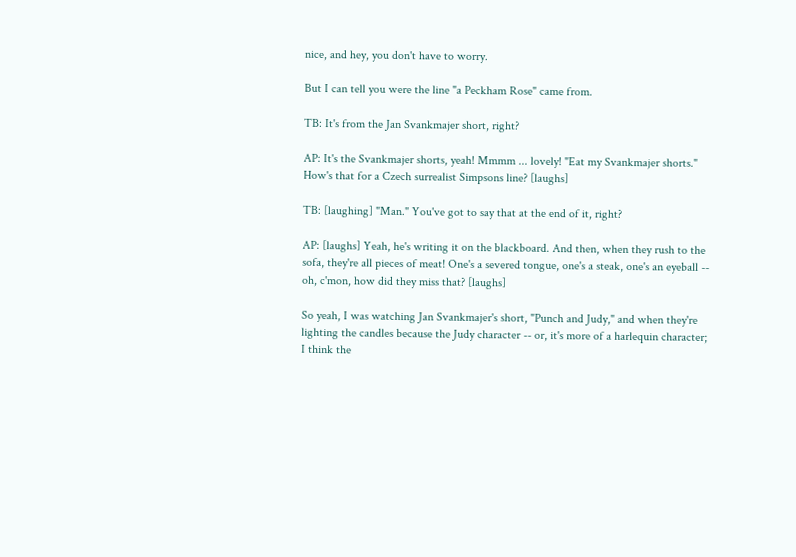nice, and hey, you don't have to worry.

But I can tell you were the line "a Peckham Rose" came from.

TB: It's from the Jan Svankmajer short, right?

AP: It's the Svankmajer shorts, yeah! Mmmm ... lovely! "Eat my Svankmajer shorts." How's that for a Czech surrealist Simpsons line? [laughs]

TB: [laughing] "Man." You've got to say that at the end of it, right?

AP: [laughs] Yeah, he's writing it on the blackboard. And then, when they rush to the sofa, they're all pieces of meat! One's a severed tongue, one's a steak, one's an eyeball -- oh, c'mon, how did they miss that? [laughs]

So yeah, I was watching Jan Svankmajer's short, "Punch and Judy," and when they're lighting the candles because the Judy character -- or, it's more of a harlequin character; I think the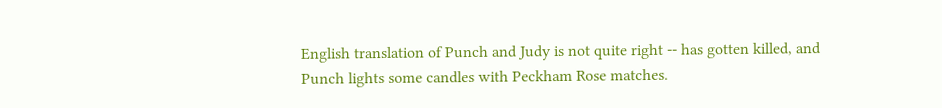English translation of Punch and Judy is not quite right -- has gotten killed, and Punch lights some candles with Peckham Rose matches.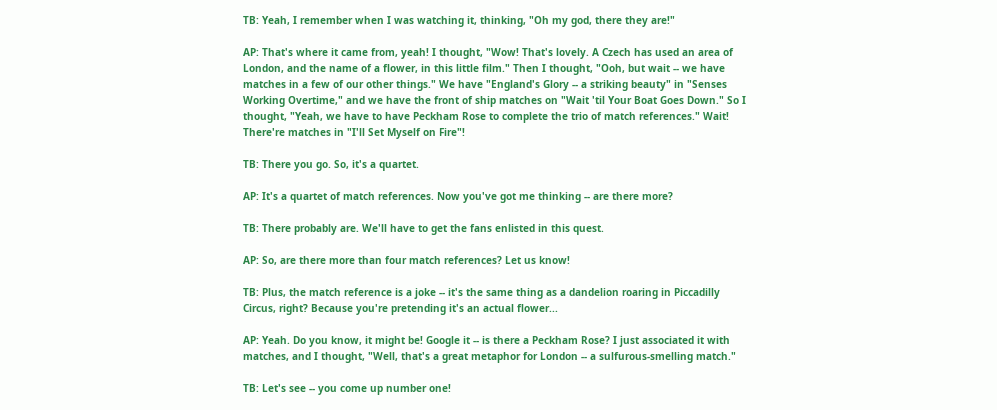TB: Yeah, I remember when I was watching it, thinking, "Oh my god, there they are!"

AP: That's where it came from, yeah! I thought, "Wow! That's lovely. A Czech has used an area of London, and the name of a flower, in this little film." Then I thought, "Ooh, but wait -- we have matches in a few of our other things." We have "England's Glory -- a striking beauty" in "Senses Working Overtime," and we have the front of ship matches on "Wait 'til Your Boat Goes Down." So I thought, "Yeah, we have to have Peckham Rose to complete the trio of match references." Wait! There're matches in "I'll Set Myself on Fire"!

TB: There you go. So, it's a quartet.

AP: It's a quartet of match references. Now you've got me thinking -- are there more?

TB: There probably are. We'll have to get the fans enlisted in this quest.

AP: So, are there more than four match references? Let us know!

TB: Plus, the match reference is a joke -- it's the same thing as a dandelion roaring in Piccadilly Circus, right? Because you're pretending it's an actual flower...

AP: Yeah. Do you know, it might be! Google it -- is there a Peckham Rose? I just associated it with matches, and I thought, "Well, that's a great metaphor for London -- a sulfurous-smelling match."

TB: Let's see -- you come up number one!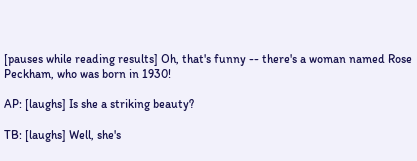[pauses while reading results] Oh, that's funny -- there's a woman named Rose Peckham, who was born in 1930!

AP: [laughs] Is she a striking beauty?

TB: [laughs] Well, she's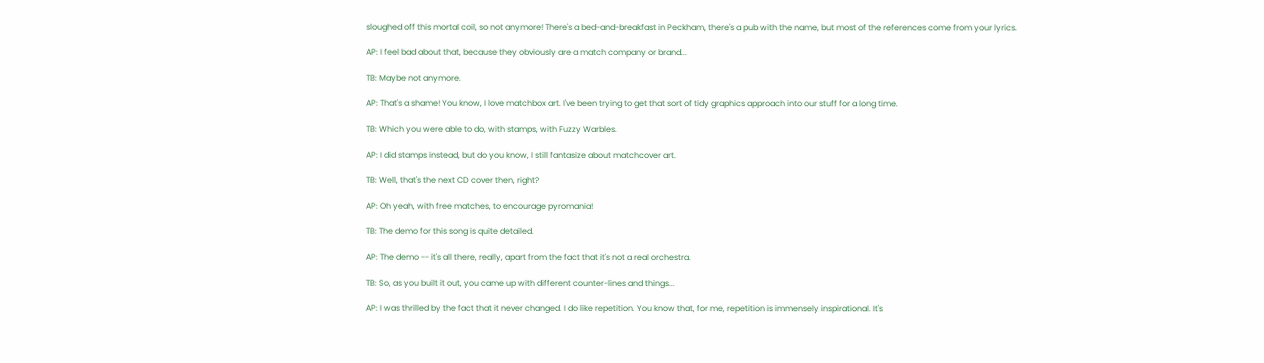sloughed off this mortal coil, so not anymore! There's a bed-and-breakfast in Peckham, there's a pub with the name, but most of the references come from your lyrics.

AP: I feel bad about that, because they obviously are a match company or brand...

TB: Maybe not anymore.

AP: That's a shame! You know, I love matchbox art. I've been trying to get that sort of tidy graphics approach into our stuff for a long time.

TB: Which you were able to do, with stamps, with Fuzzy Warbles.

AP: I did stamps instead, but do you know, I still fantasize about matchcover art.

TB: Well, that's the next CD cover then, right?

AP: Oh yeah, with free matches, to encourage pyromania!

TB: The demo for this song is quite detailed.

AP: The demo -- it's all there, really, apart from the fact that it's not a real orchestra.

TB: So, as you built it out, you came up with different counter-lines and things...

AP: I was thrilled by the fact that it never changed. I do like repetition. You know that, for me, repetition is immensely inspirational. It's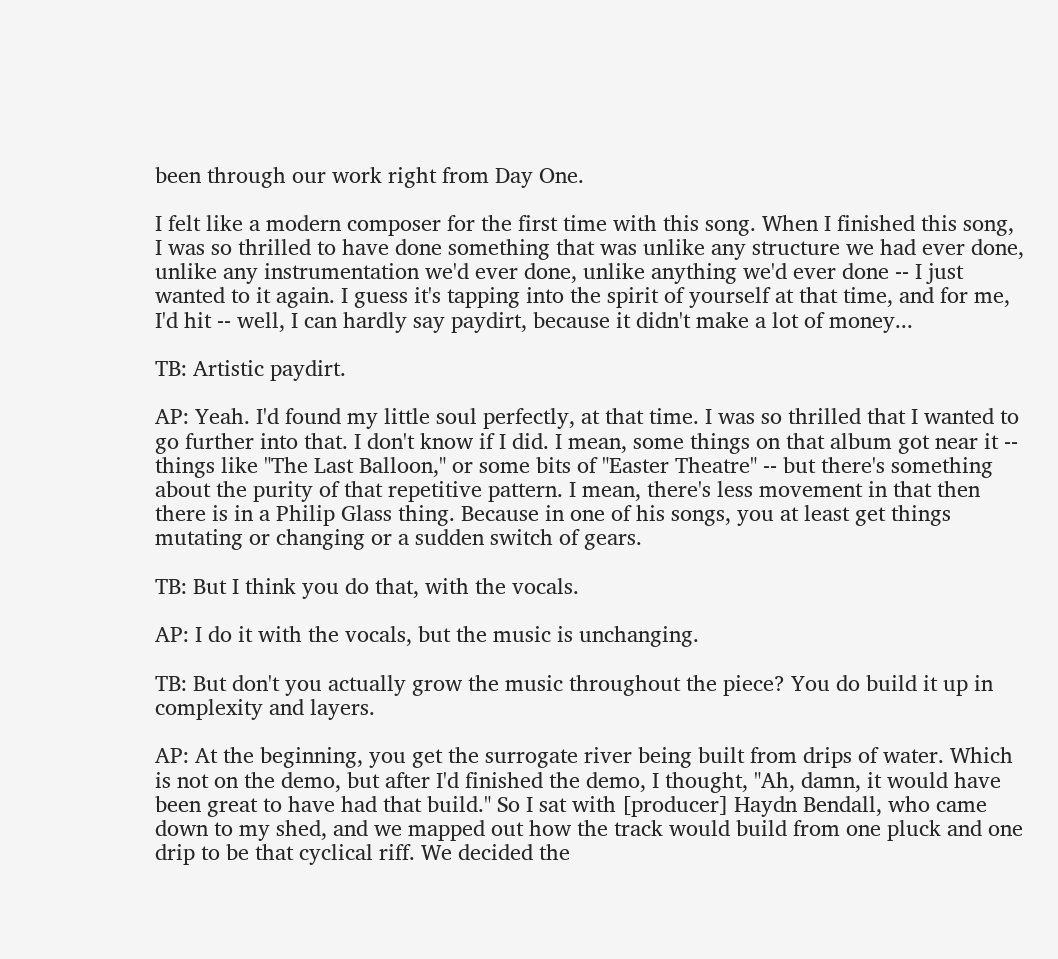been through our work right from Day One.

I felt like a modern composer for the first time with this song. When I finished this song, I was so thrilled to have done something that was unlike any structure we had ever done, unlike any instrumentation we'd ever done, unlike anything we'd ever done -- I just wanted to it again. I guess it's tapping into the spirit of yourself at that time, and for me, I'd hit -- well, I can hardly say paydirt, because it didn't make a lot of money...

TB: Artistic paydirt.

AP: Yeah. I'd found my little soul perfectly, at that time. I was so thrilled that I wanted to go further into that. I don't know if I did. I mean, some things on that album got near it -- things like "The Last Balloon," or some bits of "Easter Theatre" -- but there's something about the purity of that repetitive pattern. I mean, there's less movement in that then there is in a Philip Glass thing. Because in one of his songs, you at least get things mutating or changing or a sudden switch of gears.

TB: But I think you do that, with the vocals.

AP: I do it with the vocals, but the music is unchanging.

TB: But don't you actually grow the music throughout the piece? You do build it up in complexity and layers.

AP: At the beginning, you get the surrogate river being built from drips of water. Which is not on the demo, but after I'd finished the demo, I thought, "Ah, damn, it would have been great to have had that build." So I sat with [producer] Haydn Bendall, who came down to my shed, and we mapped out how the track would build from one pluck and one drip to be that cyclical riff. We decided the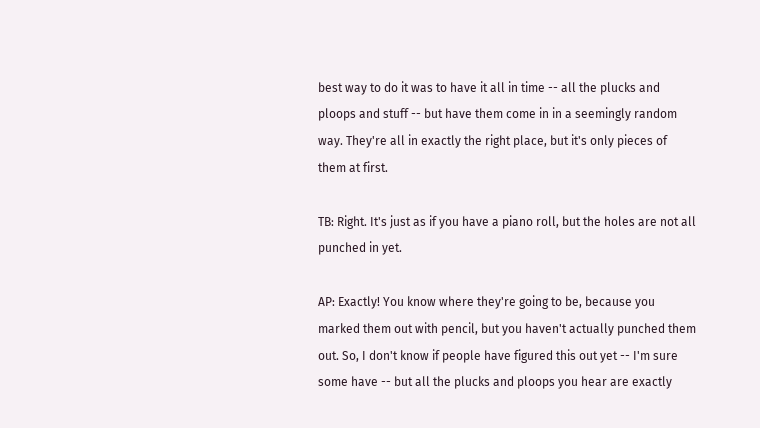best way to do it was to have it all in time -- all the plucks and ploops and stuff -- but have them come in in a seemingly random way. They're all in exactly the right place, but it's only pieces of them at first.

TB: Right. It's just as if you have a piano roll, but the holes are not all punched in yet.

AP: Exactly! You know where they're going to be, because you marked them out with pencil, but you haven't actually punched them out. So, I don't know if people have figured this out yet -- I'm sure some have -- but all the plucks and ploops you hear are exactly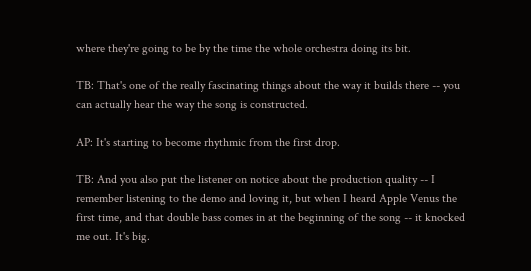where they're going to be by the time the whole orchestra doing its bit.

TB: That's one of the really fascinating things about the way it builds there -- you can actually hear the way the song is constructed.

AP: It's starting to become rhythmic from the first drop.

TB: And you also put the listener on notice about the production quality -- I remember listening to the demo and loving it, but when I heard Apple Venus the first time, and that double bass comes in at the beginning of the song -- it knocked me out. It's big.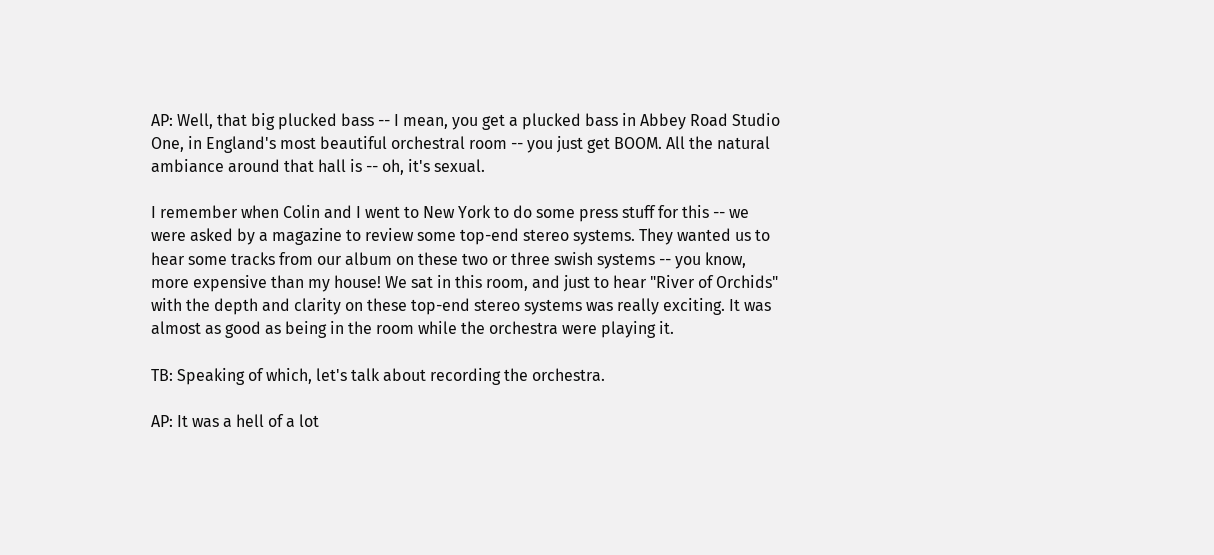AP: Well, that big plucked bass -- I mean, you get a plucked bass in Abbey Road Studio One, in England's most beautiful orchestral room -- you just get BOOM. All the natural ambiance around that hall is -- oh, it's sexual.

I remember when Colin and I went to New York to do some press stuff for this -- we were asked by a magazine to review some top-end stereo systems. They wanted us to hear some tracks from our album on these two or three swish systems -- you know, more expensive than my house! We sat in this room, and just to hear "River of Orchids" with the depth and clarity on these top-end stereo systems was really exciting. It was almost as good as being in the room while the orchestra were playing it.

TB: Speaking of which, let's talk about recording the orchestra.

AP: It was a hell of a lot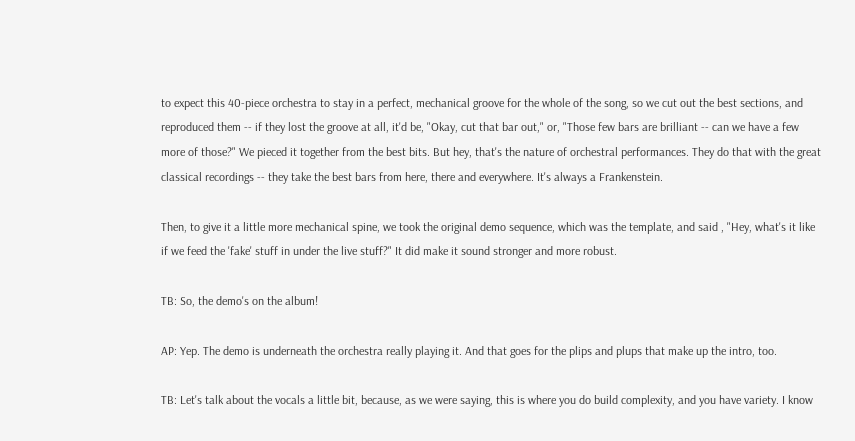to expect this 40-piece orchestra to stay in a perfect, mechanical groove for the whole of the song, so we cut out the best sections, and reproduced them -- if they lost the groove at all, it'd be, "Okay, cut that bar out," or, "Those few bars are brilliant -- can we have a few more of those?" We pieced it together from the best bits. But hey, that's the nature of orchestral performances. They do that with the great classical recordings -- they take the best bars from here, there and everywhere. It's always a Frankenstein.

Then, to give it a little more mechanical spine, we took the original demo sequence, which was the template, and said , "Hey, what's it like if we feed the 'fake' stuff in under the live stuff?" It did make it sound stronger and more robust.

TB: So, the demo's on the album!

AP: Yep. The demo is underneath the orchestra really playing it. And that goes for the plips and plups that make up the intro, too.

TB: Let's talk about the vocals a little bit, because, as we were saying, this is where you do build complexity, and you have variety. I know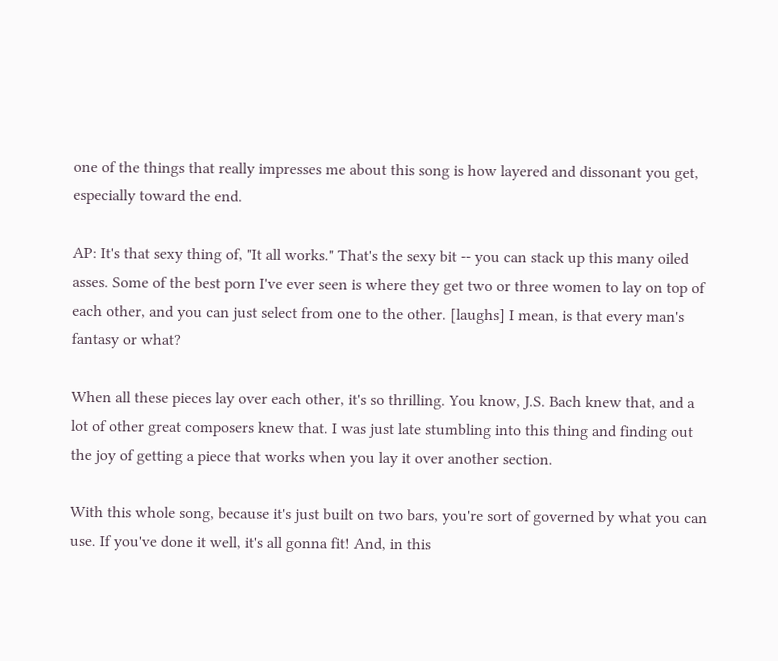one of the things that really impresses me about this song is how layered and dissonant you get, especially toward the end.

AP: It's that sexy thing of, "It all works." That's the sexy bit -- you can stack up this many oiled asses. Some of the best porn I've ever seen is where they get two or three women to lay on top of each other, and you can just select from one to the other. [laughs] I mean, is that every man's fantasy or what?

When all these pieces lay over each other, it's so thrilling. You know, J.S. Bach knew that, and a lot of other great composers knew that. I was just late stumbling into this thing and finding out the joy of getting a piece that works when you lay it over another section.

With this whole song, because it's just built on two bars, you're sort of governed by what you can use. If you've done it well, it's all gonna fit! And, in this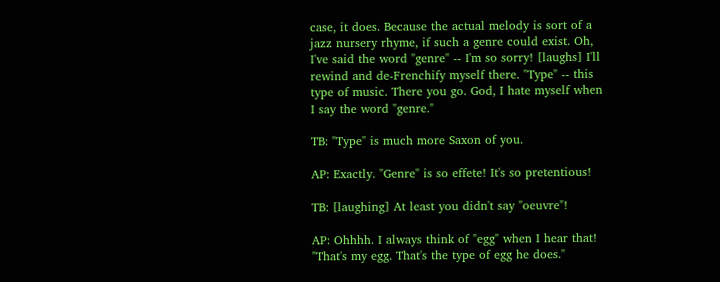case, it does. Because the actual melody is sort of a jazz nursery rhyme, if such a genre could exist. Oh, I've said the word "genre" -- I'm so sorry! [laughs] I'll rewind and de-Frenchify myself there. "Type" -- this type of music. There you go. God, I hate myself when I say the word "genre."

TB: "Type" is much more Saxon of you.

AP: Exactly. "Genre" is so effete! It's so pretentious!

TB: [laughing] At least you didn't say "oeuvre"!

AP: Ohhhh. I always think of "egg" when I hear that! "That's my egg. That's the type of egg he does."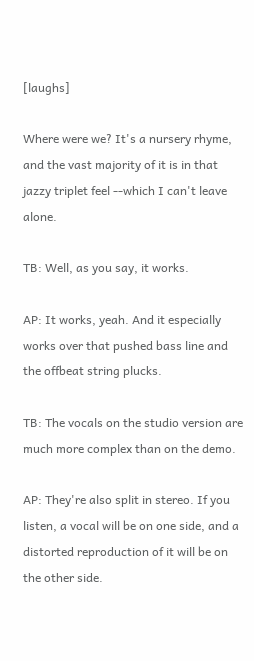[laughs]

Where were we? It's a nursery rhyme, and the vast majority of it is in that jazzy triplet feel --which I can't leave alone.

TB: Well, as you say, it works.

AP: It works, yeah. And it especially works over that pushed bass line and the offbeat string plucks.

TB: The vocals on the studio version are much more complex than on the demo.

AP: They're also split in stereo. If you listen, a vocal will be on one side, and a distorted reproduction of it will be on the other side.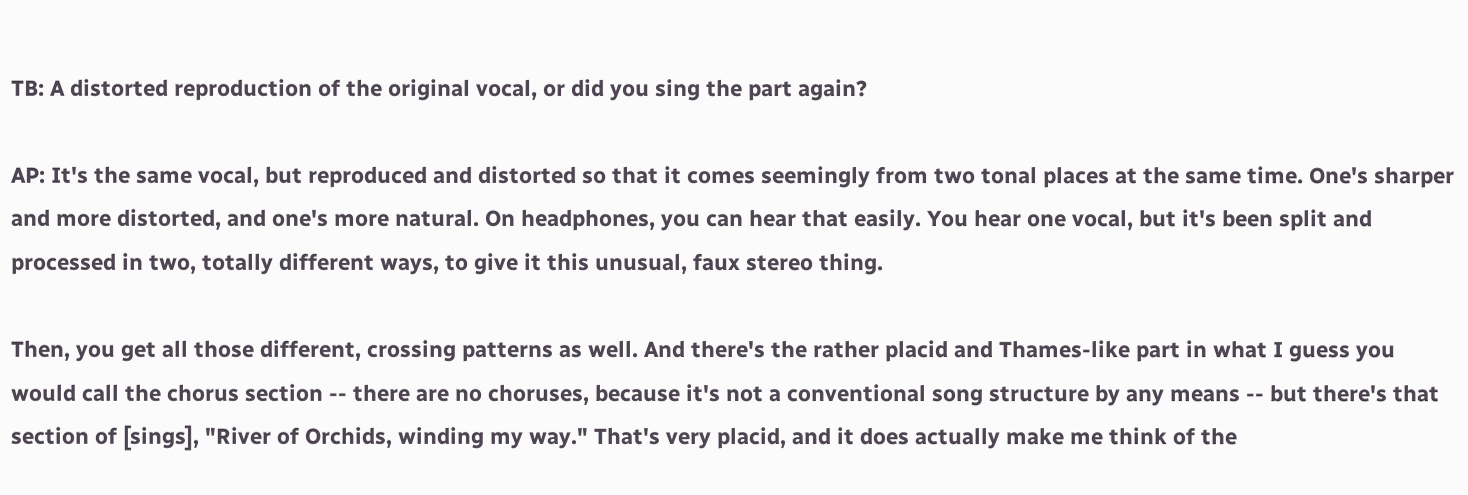TB: A distorted reproduction of the original vocal, or did you sing the part again?

AP: It's the same vocal, but reproduced and distorted so that it comes seemingly from two tonal places at the same time. One's sharper and more distorted, and one's more natural. On headphones, you can hear that easily. You hear one vocal, but it's been split and processed in two, totally different ways, to give it this unusual, faux stereo thing.

Then, you get all those different, crossing patterns as well. And there's the rather placid and Thames-like part in what I guess you would call the chorus section -- there are no choruses, because it's not a conventional song structure by any means -- but there's that section of [sings], "River of Orchids, winding my way." That's very placid, and it does actually make me think of the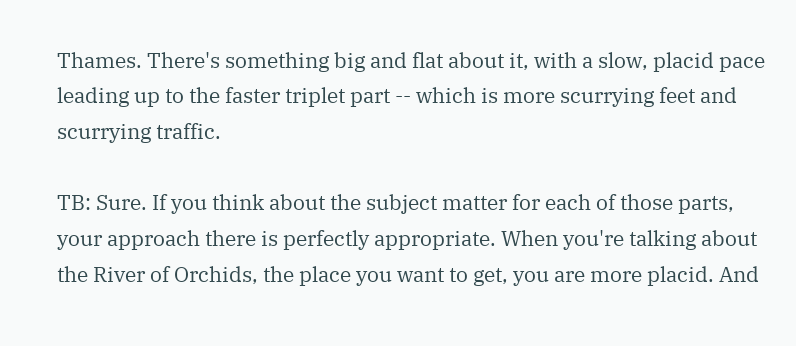Thames. There's something big and flat about it, with a slow, placid pace leading up to the faster triplet part -- which is more scurrying feet and scurrying traffic.

TB: Sure. If you think about the subject matter for each of those parts, your approach there is perfectly appropriate. When you're talking about the River of Orchids, the place you want to get, you are more placid. And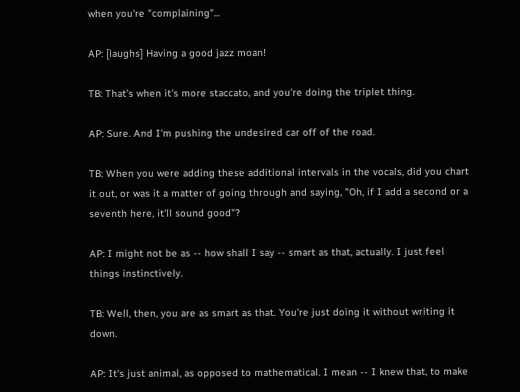when you're "complaining"...

AP: [laughs] Having a good jazz moan!

TB: That's when it's more staccato, and you're doing the triplet thing.

AP: Sure. And I'm pushing the undesired car off of the road.

TB: When you were adding these additional intervals in the vocals, did you chart it out, or was it a matter of going through and saying, "Oh, if I add a second or a seventh here, it'll sound good"?

AP: I might not be as -- how shall I say -- smart as that, actually. I just feel things instinctively.

TB: Well, then, you are as smart as that. You're just doing it without writing it down.

AP: It's just animal, as opposed to mathematical. I mean -- I knew that, to make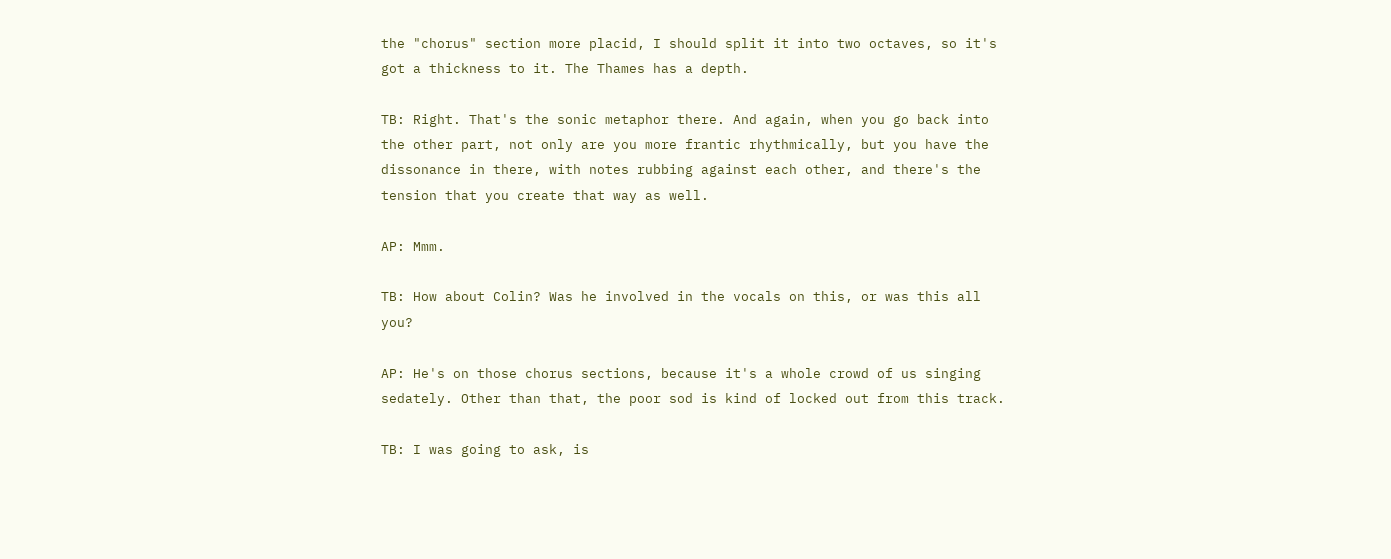the "chorus" section more placid, I should split it into two octaves, so it's got a thickness to it. The Thames has a depth.

TB: Right. That's the sonic metaphor there. And again, when you go back into the other part, not only are you more frantic rhythmically, but you have the dissonance in there, with notes rubbing against each other, and there's the tension that you create that way as well.

AP: Mmm.

TB: How about Colin? Was he involved in the vocals on this, or was this all you?

AP: He's on those chorus sections, because it's a whole crowd of us singing sedately. Other than that, the poor sod is kind of locked out from this track.

TB: I was going to ask, is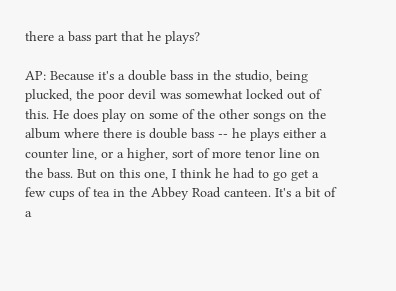there a bass part that he plays?

AP: Because it's a double bass in the studio, being plucked, the poor devil was somewhat locked out of this. He does play on some of the other songs on the album where there is double bass -- he plays either a counter line, or a higher, sort of more tenor line on the bass. But on this one, I think he had to go get a few cups of tea in the Abbey Road canteen. It's a bit of a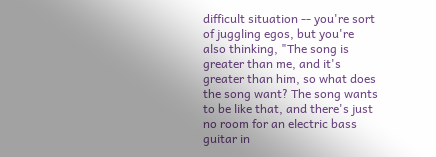difficult situation -- you're sort of juggling egos, but you're also thinking, "The song is greater than me, and it's greater than him, so what does the song want? The song wants to be like that, and there's just no room for an electric bass guitar in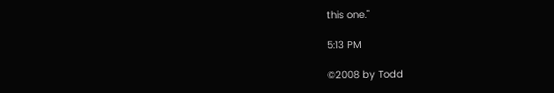this one."

5:13 PM

©2008 by Todd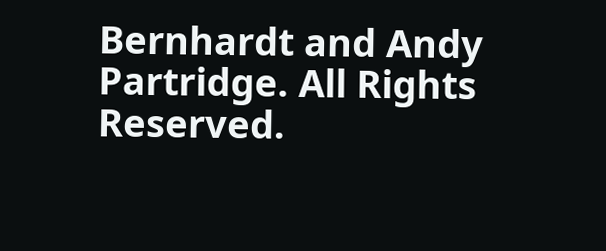Bernhardt and Andy Partridge. All Rights Reserved.